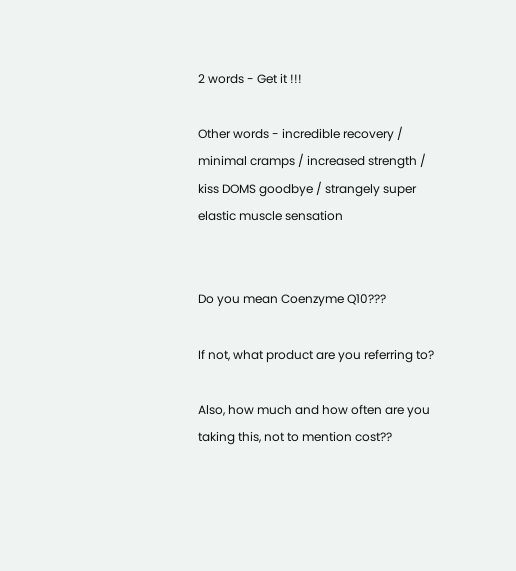2 words - Get it !!!

Other words - incredible recovery / minimal cramps / increased strength / kiss DOMS goodbye / strangely super elastic muscle sensation


Do you mean Coenzyme Q10???

If not, what product are you referring to?

Also, how much and how often are you taking this, not to mention cost??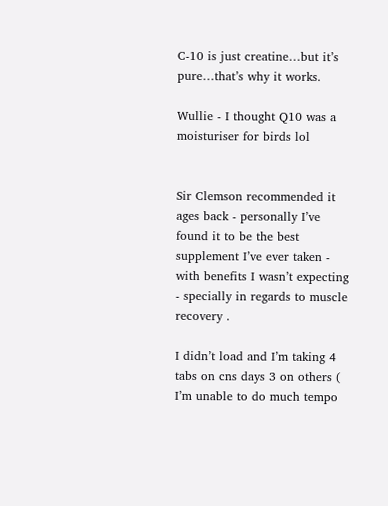C-10 is just creatine…but it’s pure…that’s why it works.

Wullie - I thought Q10 was a moisturiser for birds lol


Sir Clemson recommended it ages back - personally I’ve found it to be the best supplement I’ve ever taken - with benefits I wasn’t expecting - specially in regards to muscle recovery .

I didn’t load and I’m taking 4 tabs on cns days 3 on others ( I’m unable to do much tempo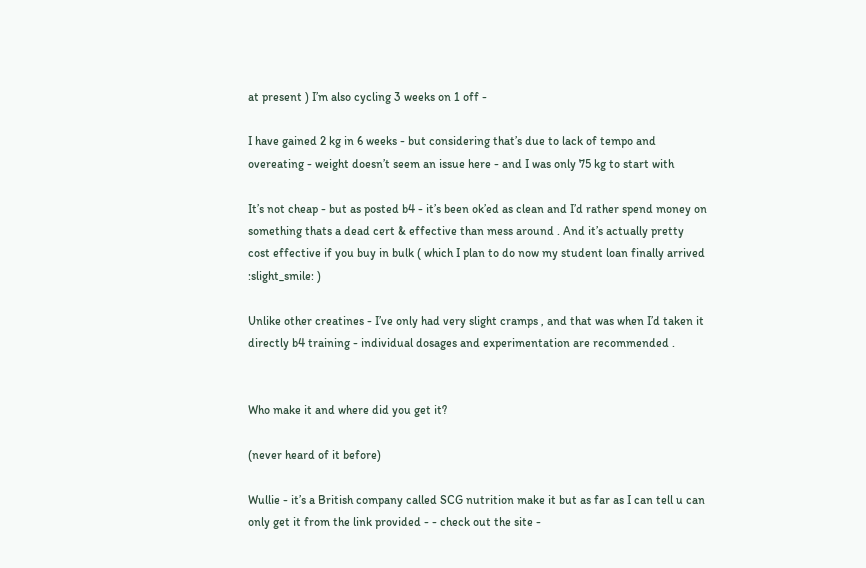at present ) I’m also cycling 3 weeks on 1 off -

I have gained 2 kg in 6 weeks - but considering that’s due to lack of tempo and overeating - weight doesn’t seem an issue here - and I was only 75 kg to start with

It’s not cheap - but as posted b4 - it’s been ok’ed as clean and I’d rather spend money on something thats a dead cert & effective than mess around . And it’s actually pretty cost effective if you buy in bulk ( which I plan to do now my student loan finally arrived :slight_smile: )

Unlike other creatines - I’ve only had very slight cramps , and that was when I’d taken it directly b4 training - individual dosages and experimentation are recommended .


Who make it and where did you get it?

(never heard of it before)

Wullie - it’s a British company called SCG nutrition make it but as far as I can tell u can only get it from the link provided - - check out the site -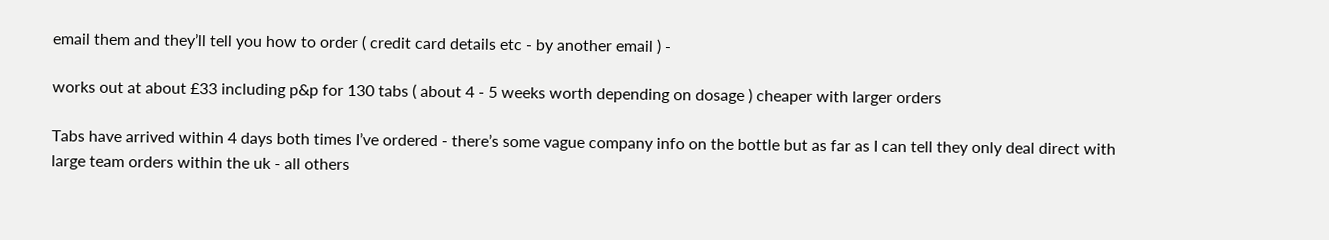email them and they’ll tell you how to order ( credit card details etc - by another email ) -

works out at about £33 including p&p for 130 tabs ( about 4 - 5 weeks worth depending on dosage ) cheaper with larger orders

Tabs have arrived within 4 days both times I’ve ordered - there’s some vague company info on the bottle but as far as I can tell they only deal direct with large team orders within the uk - all others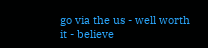go via the us - well worth it - believe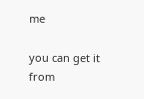me

you can get it from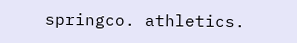springco. athletics.